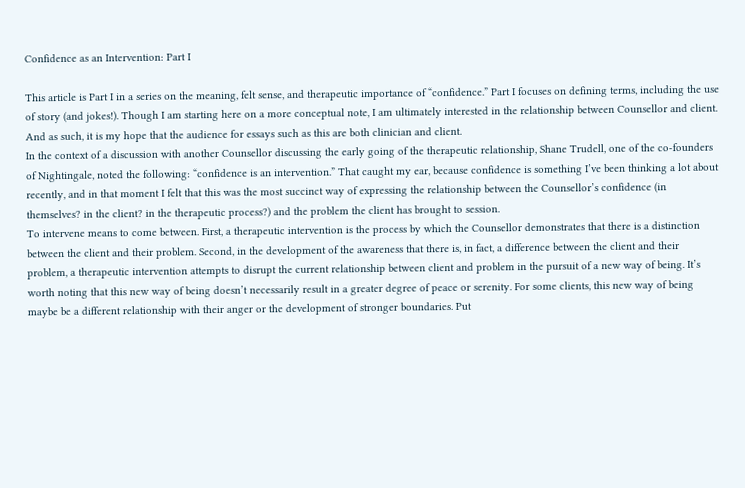Confidence as an Intervention: Part I

This article is Part I in a series on the meaning, felt sense, and therapeutic importance of “confidence.” Part I focuses on defining terms, including the use of story (and jokes!). Though I am starting here on a more conceptual note, I am ultimately interested in the relationship between Counsellor and client. And as such, it is my hope that the audience for essays such as this are both clinician and client.
In the context of a discussion with another Counsellor discussing the early going of the therapeutic relationship, Shane Trudell, one of the co-founders of Nightingale, noted the following: “confidence is an intervention.” That caught my ear, because confidence is something I’ve been thinking a lot about recently, and in that moment I felt that this was the most succinct way of expressing the relationship between the Counsellor’s confidence (in themselves? in the client? in the therapeutic process?) and the problem the client has brought to session.
To intervene means to come between. First, a therapeutic intervention is the process by which the Counsellor demonstrates that there is a distinction between the client and their problem. Second, in the development of the awareness that there is, in fact, a difference between the client and their problem, a therapeutic intervention attempts to disrupt the current relationship between client and problem in the pursuit of a new way of being. It’s worth noting that this new way of being doesn’t necessarily result in a greater degree of peace or serenity. For some clients, this new way of being maybe be a different relationship with their anger or the development of stronger boundaries. Put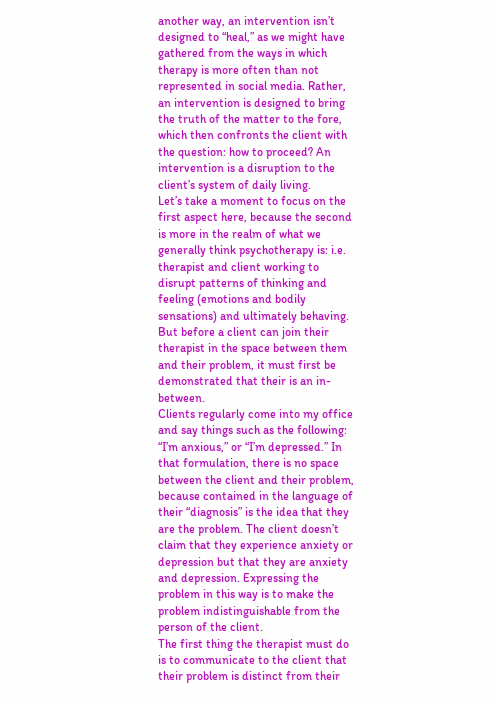another way, an intervention isn’t designed to “heal,” as we might have gathered from the ways in which therapy is more often than not represented in social media. Rather, an intervention is designed to bring the truth of the matter to the fore, which then confronts the client with the question: how to proceed? An intervention is a disruption to the client’s system of daily living.
Let’s take a moment to focus on the first aspect here, because the second is more in the realm of what we generally think psychotherapy is: i.e. therapist and client working to disrupt patterns of thinking and feeling (emotions and bodily sensations) and ultimately behaving. But before a client can join their therapist in the space between them and their problem, it must first be demonstrated that their is an in-between.
Clients regularly come into my office and say things such as the following: “I’m anxious,” or “I’m depressed.” In that formulation, there is no space between the client and their problem, because contained in the language of their “diagnosis” is the idea that they are the problem. The client doesn’t claim that they experience anxiety or depression but that they are anxiety and depression. Expressing the problem in this way is to make the problem indistinguishable from the person of the client.
The first thing the therapist must do is to communicate to the client that their problem is distinct from their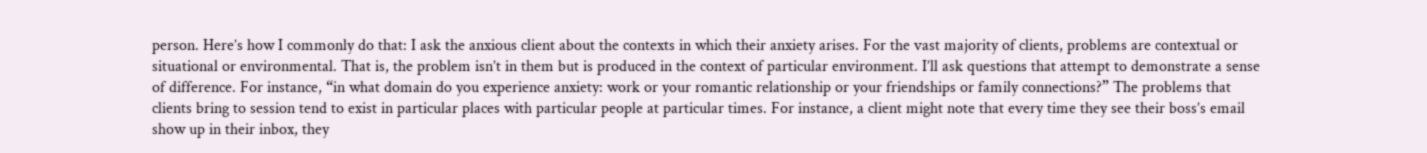person. Here’s how I commonly do that: I ask the anxious client about the contexts in which their anxiety arises. For the vast majority of clients, problems are contextual or situational or environmental. That is, the problem isn’t in them but is produced in the context of particular environment. I’ll ask questions that attempt to demonstrate a sense of difference. For instance, “in what domain do you experience anxiety: work or your romantic relationship or your friendships or family connections?” The problems that clients bring to session tend to exist in particular places with particular people at particular times. For instance, a client might note that every time they see their boss’s email show up in their inbox, they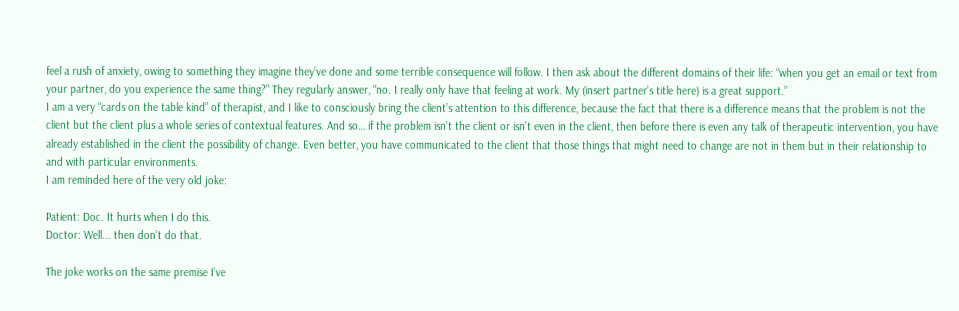feel a rush of anxiety, owing to something they imagine they’ve done and some terrible consequence will follow. I then ask about the different domains of their life: “when you get an email or text from your partner, do you experience the same thing?” They regularly answer, “no. I really only have that feeling at work. My (insert partner’s title here) is a great support.”
I am a very “cards on the table kind” of therapist, and I like to consciously bring the client’s attention to this difference, because the fact that there is a difference means that the problem is not the client but the client plus a whole series of contextual features. And so… if the problem isn’t the client or isn’t even in the client, then before there is even any talk of therapeutic intervention, you have already established in the client the possibility of change. Even better, you have communicated to the client that those things that might need to change are not in them but in their relationship to and with particular environments.
I am reminded here of the very old joke:

Patient: Doc. It hurts when I do this.
Doctor: Well... then don’t do that.

The joke works on the same premise I’ve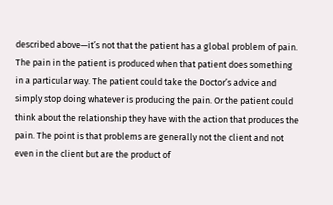described above—it’s not that the patient has a global problem of pain. The pain in the patient is produced when that patient does something in a particular way. The patient could take the Doctor’s advice and simply stop doing whatever is producing the pain. Or the patient could think about the relationship they have with the action that produces the pain. The point is that problems are generally not the client and not even in the client but are the product of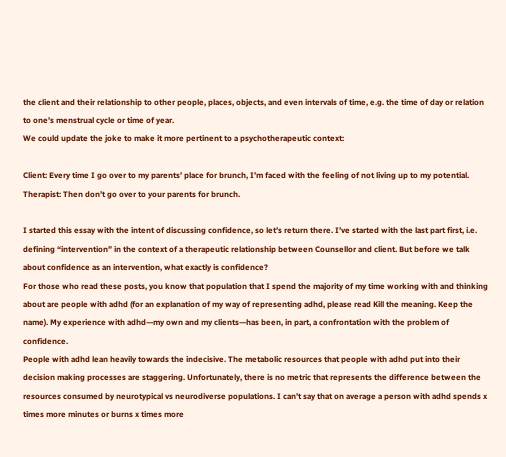the client and their relationship to other people, places, objects, and even intervals of time, e.g. the time of day or relation to one’s menstrual cycle or time of year.
We could update the joke to make it more pertinent to a psychotherapeutic context:

Client: Every time I go over to my parents’ place for brunch, I’m faced with the feeling of not living up to my potential.
Therapist: Then don’t go over to your parents for brunch.

I started this essay with the intent of discussing confidence, so let’s return there. I’ve started with the last part first, i.e. defining “intervention” in the context of a therapeutic relationship between Counsellor and client. But before we talk about confidence as an intervention, what exactly is confidence?
For those who read these posts, you know that population that I spend the majority of my time working with and thinking about are people with adhd (for an explanation of my way of representing adhd, please read Kill the meaning. Keep the name). My experience with adhd—my own and my clients—has been, in part, a confrontation with the problem of confidence.
People with adhd lean heavily towards the indecisive. The metabolic resources that people with adhd put into their decision making processes are staggering. Unfortunately, there is no metric that represents the difference between the resources consumed by neurotypical vs neurodiverse populations. I can’t say that on average a person with adhd spends x times more minutes or burns x times more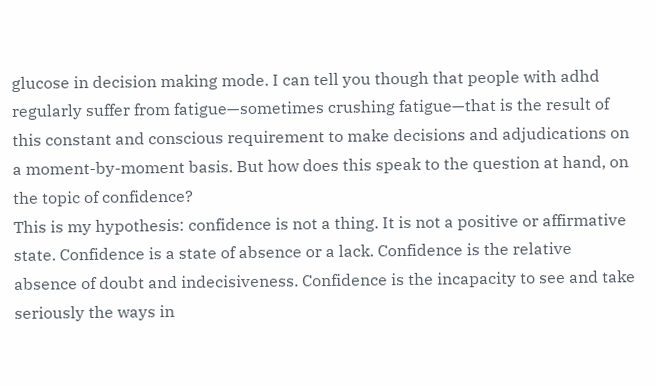glucose in decision making mode. I can tell you though that people with adhd regularly suffer from fatigue—sometimes crushing fatigue—that is the result of this constant and conscious requirement to make decisions and adjudications on a moment-by-moment basis. But how does this speak to the question at hand, on the topic of confidence?
This is my hypothesis: confidence is not a thing. It is not a positive or affirmative state. Confidence is a state of absence or a lack. Confidence is the relative absence of doubt and indecisiveness. Confidence is the incapacity to see and take seriously the ways in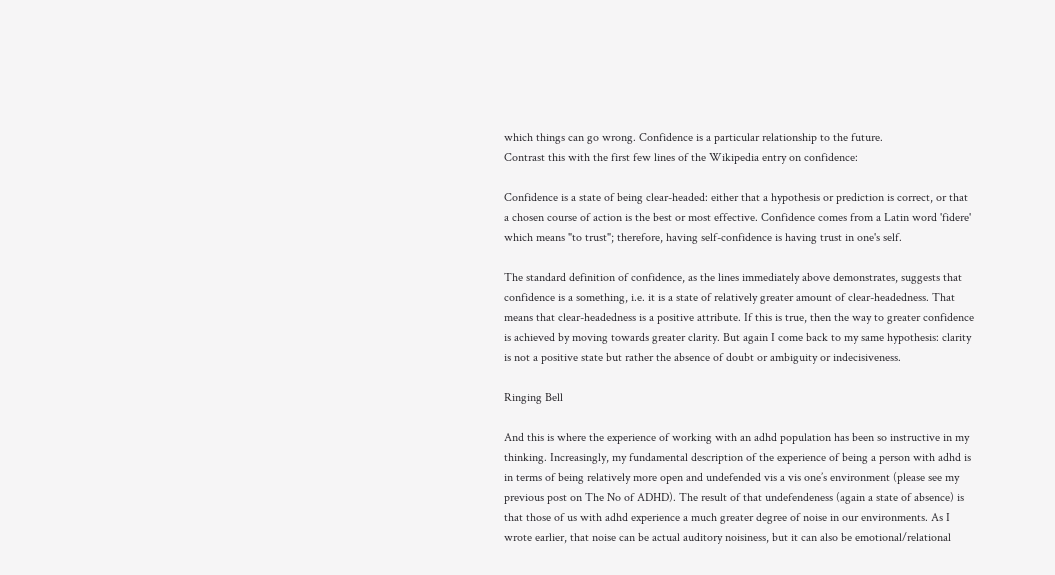which things can go wrong. Confidence is a particular relationship to the future.
Contrast this with the first few lines of the Wikipedia entry on confidence:

Confidence is a state of being clear-headed: either that a hypothesis or prediction is correct, or that a chosen course of action is the best or most effective. Confidence comes from a Latin word 'fidere' which means "to trust"; therefore, having self-confidence is having trust in one's self.

The standard definition of confidence, as the lines immediately above demonstrates, suggests that confidence is a something, i.e. it is a state of relatively greater amount of clear-headedness. That means that clear-headedness is a positive attribute. If this is true, then the way to greater confidence is achieved by moving towards greater clarity. But again I come back to my same hypothesis: clarity is not a positive state but rather the absence of doubt or ambiguity or indecisiveness.

Ringing Bell

And this is where the experience of working with an adhd population has been so instructive in my thinking. Increasingly, my fundamental description of the experience of being a person with adhd is in terms of being relatively more open and undefended vis a vis one’s environment (please see my previous post on The No of ADHD). The result of that undefendeness (again a state of absence) is that those of us with adhd experience a much greater degree of noise in our environments. As I wrote earlier, that noise can be actual auditory noisiness, but it can also be emotional/relational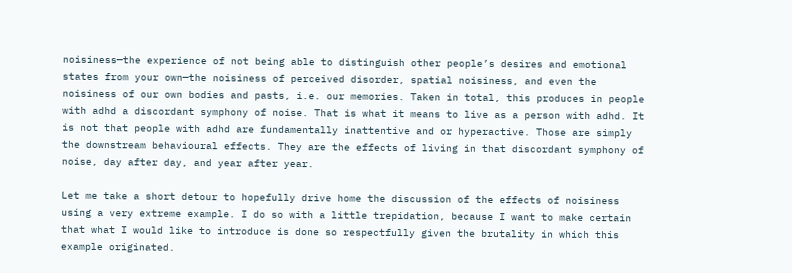noisiness—the experience of not being able to distinguish other people’s desires and emotional states from your own—the noisiness of perceived disorder, spatial noisiness, and even the noisiness of our own bodies and pasts, i.e. our memories. Taken in total, this produces in people with adhd a discordant symphony of noise. That is what it means to live as a person with adhd. It is not that people with adhd are fundamentally inattentive and or hyperactive. Those are simply the downstream behavioural effects. They are the effects of living in that discordant symphony of noise, day after day, and year after year.

Let me take a short detour to hopefully drive home the discussion of the effects of noisiness using a very extreme example. I do so with a little trepidation, because I want to make certain that what I would like to introduce is done so respectfully given the brutality in which this example originated.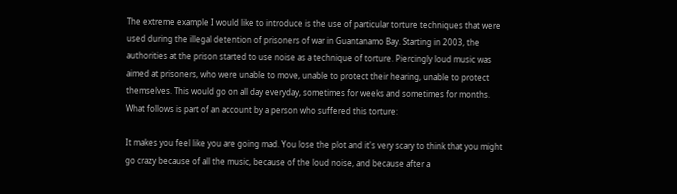The extreme example I would like to introduce is the use of particular torture techniques that were used during the illegal detention of prisoners of war in Guantanamo Bay. Starting in 2003, the authorities at the prison started to use noise as a technique of torture. Piercingly loud music was aimed at prisoners, who were unable to move, unable to protect their hearing, unable to protect themselves. This would go on all day everyday, sometimes for weeks and sometimes for months. What follows is part of an account by a person who suffered this torture:

It makes you feel like you are going mad. You lose the plot and it's very scary to think that you might go crazy because of all the music, because of the loud noise, and because after a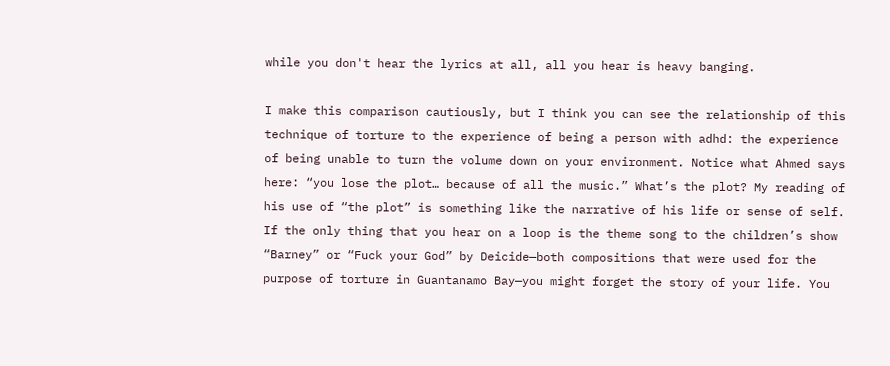while you don't hear the lyrics at all, all you hear is heavy banging.

I make this comparison cautiously, but I think you can see the relationship of this technique of torture to the experience of being a person with adhd: the experience of being unable to turn the volume down on your environment. Notice what Ahmed says here: “you lose the plot… because of all the music.” What’s the plot? My reading of his use of “the plot” is something like the narrative of his life or sense of self. If the only thing that you hear on a loop is the theme song to the children’s show “Barney” or “Fuck your God” by Deicide—both compositions that were used for the purpose of torture in Guantanamo Bay—you might forget the story of your life. You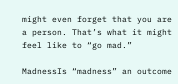might even forget that you are a person. That’s what it might feel like to “go mad.”

MadnessIs “madness” an outcome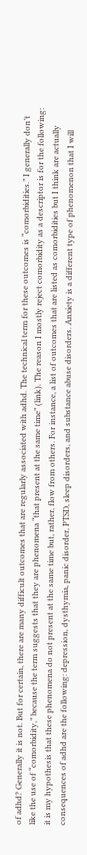of adhd? Generally it is not. But for certain, there are many difficult outcomes that are regularly associated with adhd. The technical term for these outcomes is “comorbidities.” I generally don’t like the use of “comorbidity,” because the term suggests that they are phenomena “that present at the same time” (link). The reason I mostly reject comorbidity as a descriptor is for the following: it is my hypothesis that these phenomena do not present at the same time but, rather, flow from others. For instance, a list of outcomes that are listed as comorbidities but I think are actually consequences of adhd are the following: depression, dysthymia, panic disorder, PTSD, sleep disorders, and substance abuse disorders. Anxiety is a different type of phenomenon that I will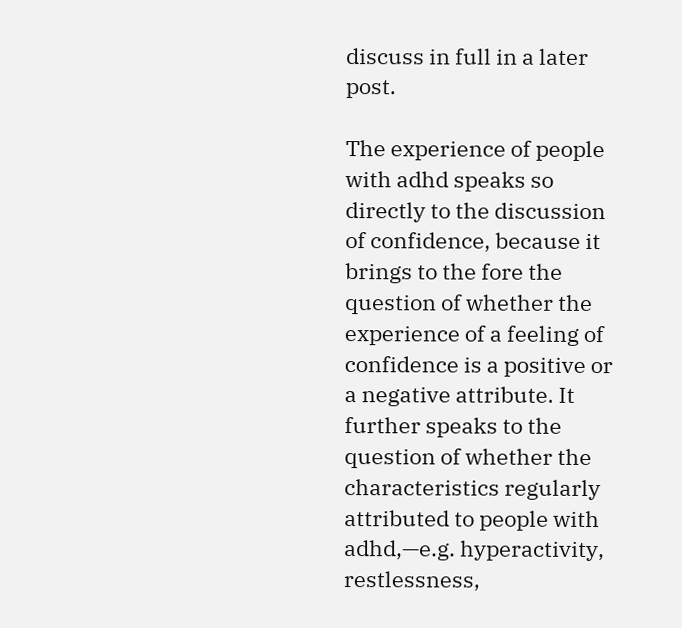discuss in full in a later post.

The experience of people with adhd speaks so directly to the discussion of confidence, because it brings to the fore the question of whether the experience of a feeling of confidence is a positive or a negative attribute. It further speaks to the question of whether the characteristics regularly attributed to people with adhd,—e.g. hyperactivity, restlessness,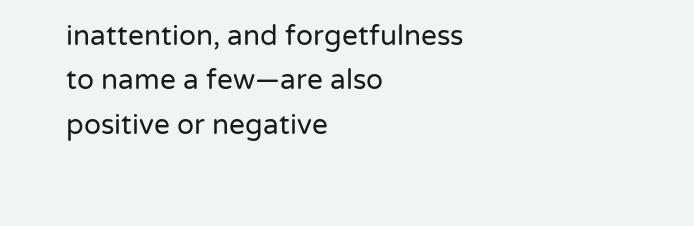inattention, and forgetfulness to name a few—are also positive or negative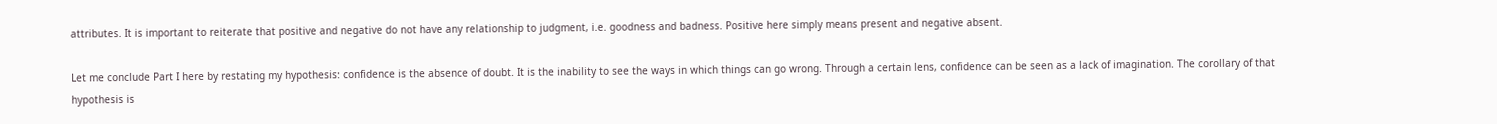attributes. It is important to reiterate that positive and negative do not have any relationship to judgment, i.e. goodness and badness. Positive here simply means present and negative absent.

Let me conclude Part I here by restating my hypothesis: confidence is the absence of doubt. It is the inability to see the ways in which things can go wrong. Through a certain lens, confidence can be seen as a lack of imagination. The corollary of that hypothesis is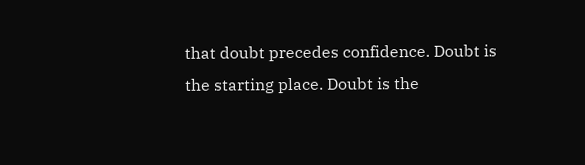that doubt precedes confidence. Doubt is the starting place. Doubt is the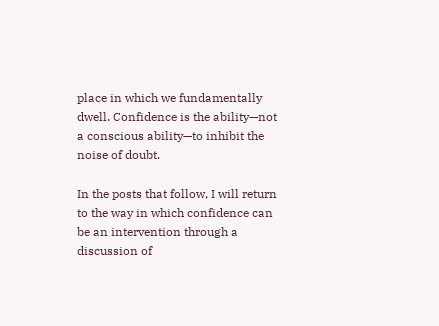place in which we fundamentally dwell. Confidence is the ability—not a conscious ability—to inhibit the noise of doubt.

In the posts that follow, I will return to the way in which confidence can be an intervention through a discussion of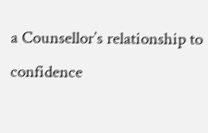a Counsellor’s relationship to confidence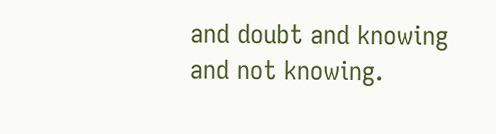and doubt and knowing and not knowing.